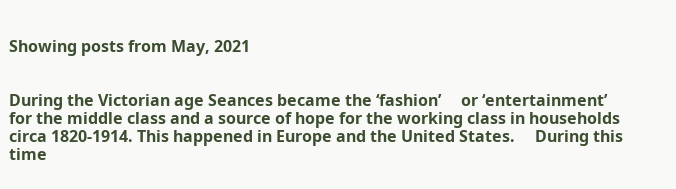Showing posts from May, 2021


During the Victorian age Seances became the ‘fashion’     or ‘entertainment’ for the middle class and a source of hope for the working class in households circa 1820-1914. This happened in Europe and the United States.     During this time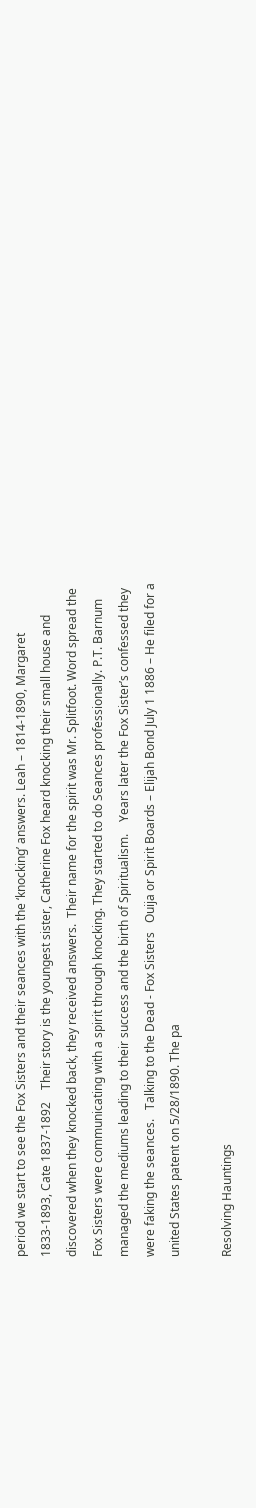period we start to see the Fox Sisters and their seances with the ‘knocking’ answers. Leah – 1814-1890, Margaret 1833-1893, Cate 1837-1892    Their story is the youngest sister, Catherine Fox heard knocking their small house and discovered when they knocked back, they received answers.  Their name for the spirit was Mr. Splitfoot. Word spread the Fox Sisters were communicating with a spirit through knocking. They started to do Seances professionally. P.T. Barnum managed the mediums leading to their success and the birth of Spiritualism.    Years later the Fox Sister’s confessed they were faking the seances.   Talking to the Dead - Fox Sisters   Ouija or Spirit Boards – Elijah Bond July 1 1886 – He filed for a united States patent on 5/28/1890. The pa

Resolving Hauntings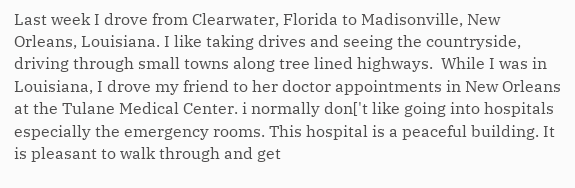Last week I drove from Clearwater, Florida to Madisonville, New Orleans, Louisiana. I like taking drives and seeing the countryside, driving through small towns along tree lined highways.  While I was in Louisiana, I drove my friend to her doctor appointments in New Orleans at the Tulane Medical Center. i normally don['t like going into hospitals especially the emergency rooms. This hospital is a peaceful building. It is pleasant to walk through and get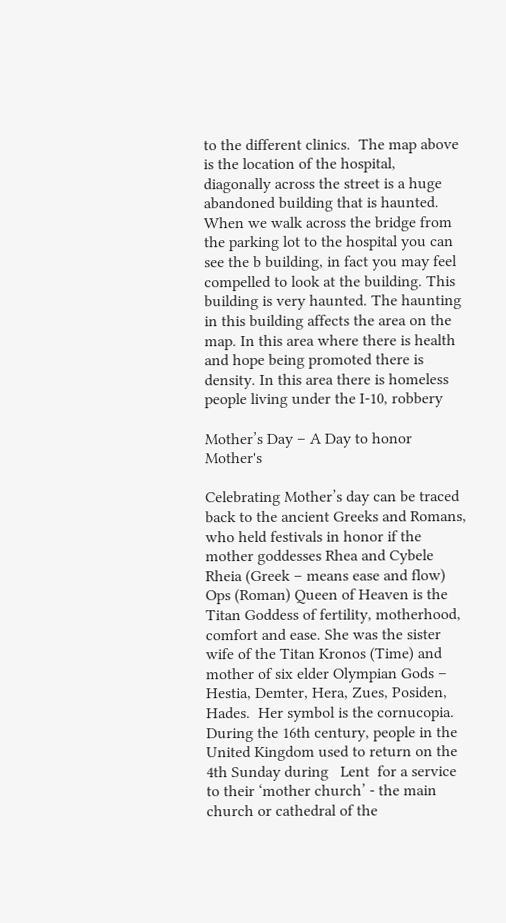to the different clinics.  The map above is the location of the hospital, diagonally across the street is a huge abandoned building that is haunted. When we walk across the bridge from the parking lot to the hospital you can see the b building, in fact you may feel compelled to look at the building. This building is very haunted. The haunting in this building affects the area on the map. In this area where there is health and hope being promoted there is density. In this area there is homeless people living under the I-10, robbery

Mother’s Day – A Day to honor Mother's

Celebrating Mother’s day can be traced back to the ancient Greeks and Romans, who held festivals in honor if the mother goddesses Rhea and Cybele    Rheia (Greek – means ease and flow) Ops (Roman) Queen of Heaven is the Titan Goddess of fertility, motherhood, comfort and ease. She was the sister wife of the Titan Kronos (Time) and mother of six elder Olympian Gods – Hestia, Demter, Hera, Zues, Posiden, Hades.  Her symbol is the cornucopia.     During the 16th century, people in the United Kingdom used to return on the 4th Sunday during   Lent  for a service to their ‘mother church’ - the main church or cathedral of the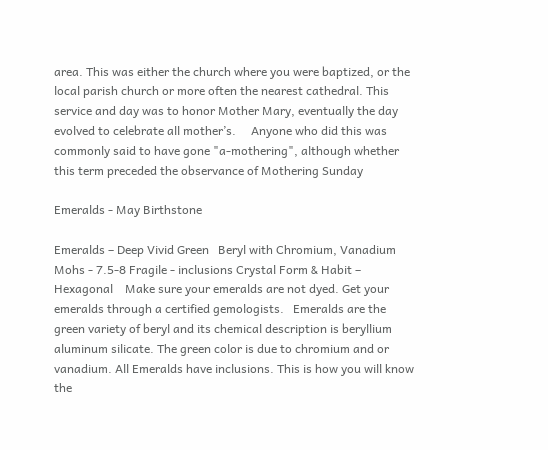area. This was either the church where you were baptized, or the local parish church or more often the nearest cathedral. This service and day was to honor Mother Mary, eventually the day evolved to celebrate all mother’s.     Anyone who did this was commonly said to have gone "a-mothering", although whether this term preceded the observance of Mothering Sunday

Emeralds - May Birthstone

Emeralds – Deep Vivid Green   Beryl with Chromium, Vanadium Mohs - 7.5-8 Fragile - inclusions Crystal Form & Habit – Hexagonal    Make sure your emeralds are not dyed. Get your emeralds through a certified gemologists.   Emeralds are the green variety of beryl and its chemical description is beryllium aluminum silicate. The green color is due to chromium and or vanadium. All Emeralds have inclusions. This is how you will know the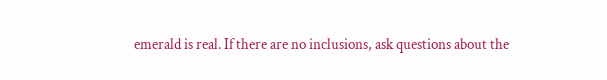emerald is real. If there are no inclusions, ask questions about the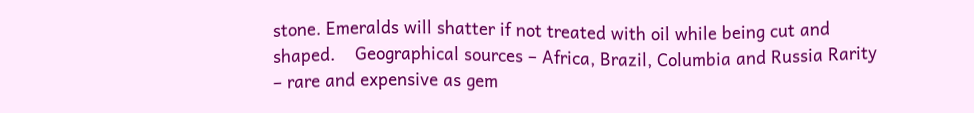stone. Emeralds will shatter if not treated with oil while being cut and shaped.    Geographical sources – Africa, Brazil, Columbia and Russia Rarity – rare and expensive as gem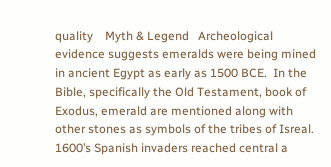quality    Myth & Legend   Archeological evidence suggests emeralds were being mined in ancient Egypt as early as 1500 BCE.  In the Bible, specifically the Old Testament, book of Exodus, emerald are mentioned along with other stones as symbols of the tribes of Isreal.  1600’s Spanish invaders reached central a